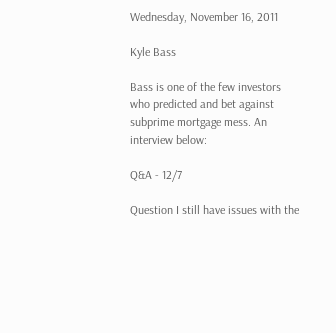Wednesday, November 16, 2011

Kyle Bass

Bass is one of the few investors who predicted and bet against subprime mortgage mess. An interview below:

Q&A - 12/7

Question I still have issues with the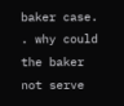baker case. . why could the baker not serve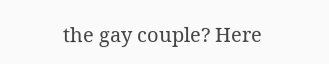the gay couple? Here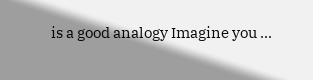is a good analogy Imagine you ...